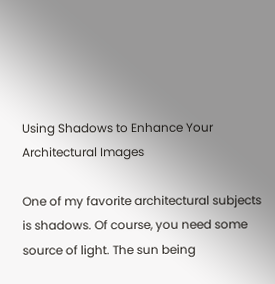Using Shadows to Enhance Your Architectural Images

One of my favorite architectural subjects is shadows. Of course, you need some source of light. The sun being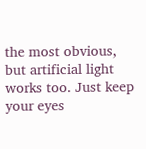the most obvious, but artificial light works too. Just keep your eyes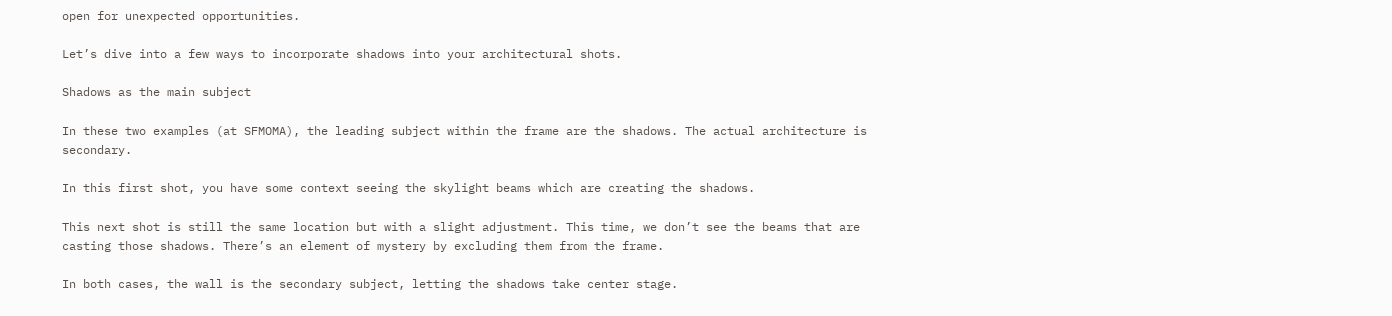open for unexpected opportunities.

Let’s dive into a few ways to incorporate shadows into your architectural shots.

Shadows as the main subject

In these two examples (at SFMOMA), the leading subject within the frame are the shadows. The actual architecture is secondary.

In this first shot, you have some context seeing the skylight beams which are creating the shadows.

This next shot is still the same location but with a slight adjustment. This time, we don’t see the beams that are casting those shadows. There’s an element of mystery by excluding them from the frame.

In both cases, the wall is the secondary subject, letting the shadows take center stage.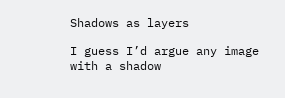Shadows as layers

I guess I’d argue any image with a shadow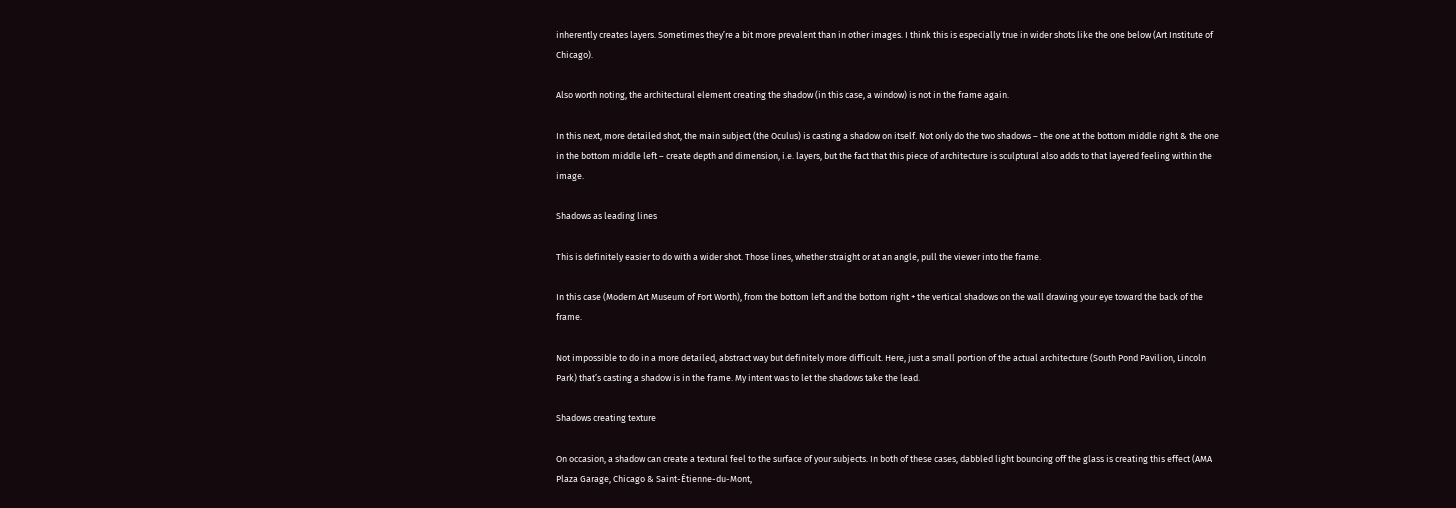inherently creates layers. Sometimes they’re a bit more prevalent than in other images. I think this is especially true in wider shots like the one below (Art Institute of Chicago).

Also worth noting, the architectural element creating the shadow (in this case, a window) is not in the frame again.

In this next, more detailed shot, the main subject (the Oculus) is casting a shadow on itself. Not only do the two shadows – the one at the bottom middle right & the one in the bottom middle left – create depth and dimension, i.e. layers, but the fact that this piece of architecture is sculptural also adds to that layered feeling within the image.

Shadows as leading lines

This is definitely easier to do with a wider shot. Those lines, whether straight or at an angle, pull the viewer into the frame.

In this case (Modern Art Museum of Fort Worth), from the bottom left and the bottom right + the vertical shadows on the wall drawing your eye toward the back of the frame.

Not impossible to do in a more detailed, abstract way but definitely more difficult. Here, just a small portion of the actual architecture (South Pond Pavilion, Lincoln Park) that’s casting a shadow is in the frame. My intent was to let the shadows take the lead.

Shadows creating texture

On occasion, a shadow can create a textural feel to the surface of your subjects. In both of these cases, dabbled light bouncing off the glass is creating this effect (AMA Plaza Garage, Chicago & Saint-Étienne-du-Mont,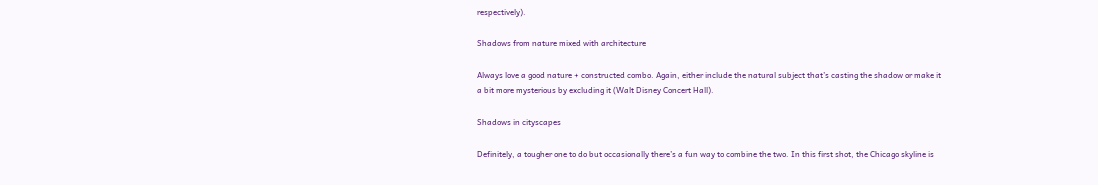respectively).

Shadows from nature mixed with architecture

Always love a good nature + constructed combo. Again, either include the natural subject that’s casting the shadow or make it a bit more mysterious by excluding it (Walt Disney Concert Hall).

Shadows in cityscapes

Definitely, a tougher one to do but occasionally there’s a fun way to combine the two. In this first shot, the Chicago skyline is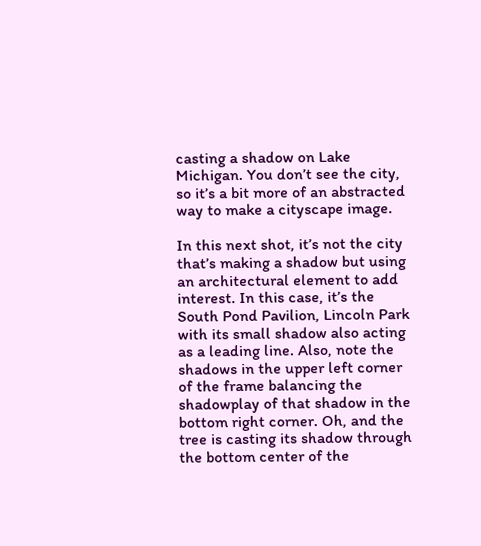casting a shadow on Lake Michigan. You don’t see the city, so it’s a bit more of an abstracted way to make a cityscape image.

In this next shot, it’s not the city that’s making a shadow but using an architectural element to add interest. In this case, it’s the South Pond Pavilion, Lincoln Park with its small shadow also acting as a leading line. Also, note the shadows in the upper left corner of the frame balancing the shadowplay of that shadow in the bottom right corner. Oh, and the tree is casting its shadow through the bottom center of the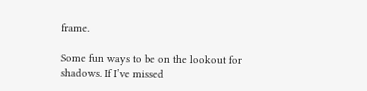frame.

Some fun ways to be on the lookout for shadows. If I’ve missed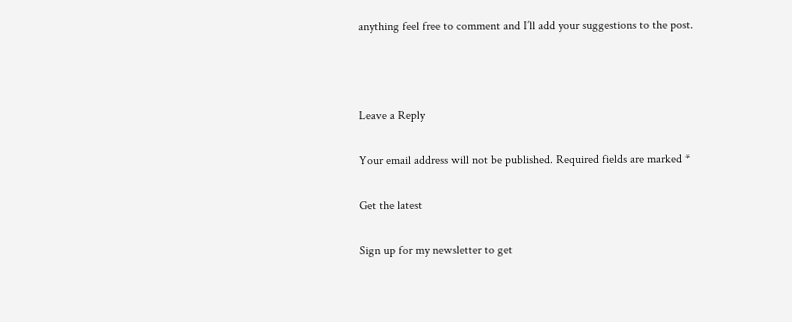anything feel free to comment and I’ll add your suggestions to the post.



Leave a Reply

Your email address will not be published. Required fields are marked *

Get the latest

Sign up for my newsletter to get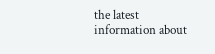the latest information about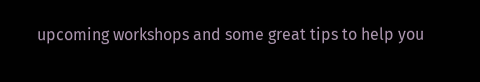upcoming workshops and some great tips to help you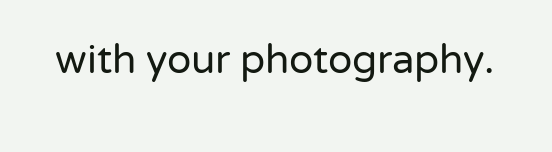with your photography.